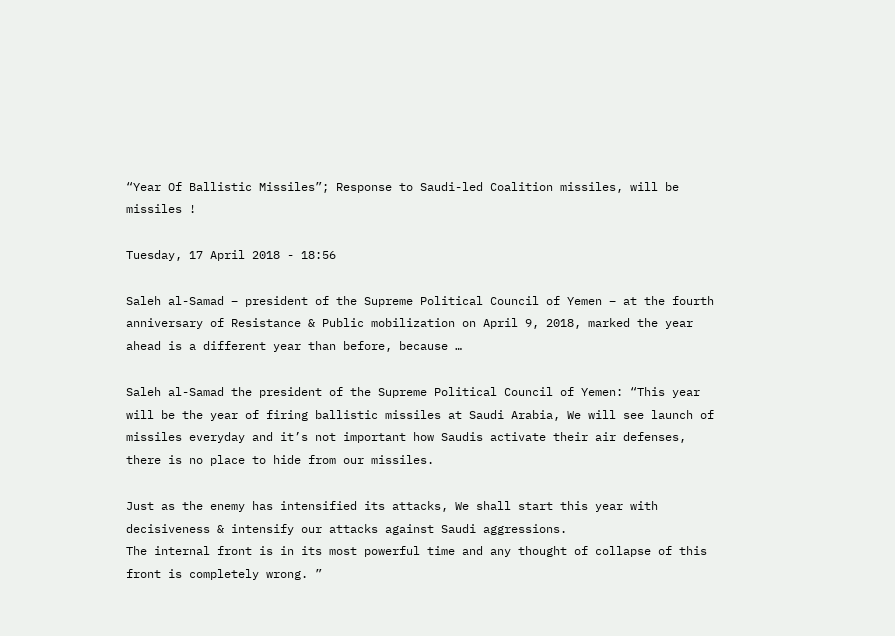“Year Of Ballistic Missiles”; Response to Saudi-led Coalition missiles, will be missiles !

Tuesday, 17 April 2018 - 18:56

Saleh al-Samad – president of the Supreme Political Council of Yemen – at the fourth anniversary of Resistance & Public mobilization on April 9, 2018, marked the year ahead is a different year than before, because …

Saleh al-Samad the president of the Supreme Political Council of Yemen: “This year will be the year of firing ballistic missiles at Saudi Arabia, We will see launch of missiles everyday and it’s not important how Saudis activate their air defenses, there is no place to hide from our missiles.

Just as the enemy has intensified its attacks, We shall start this year with decisiveness & intensify our attacks against Saudi aggressions.
The internal front is in its most powerful time and any thought of collapse of this front is completely wrong. ”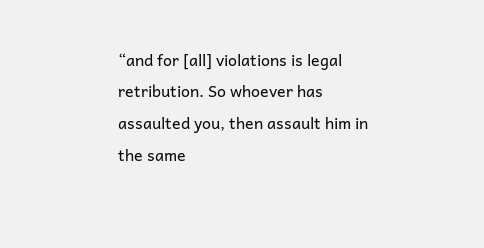“and for [all] violations is legal retribution. So whoever has assaulted you, then assault him in the same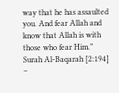way that he has assaulted you. And fear Allah and know that Allah is with those who fear Him.” Surah Al-Baqarah [2:194] –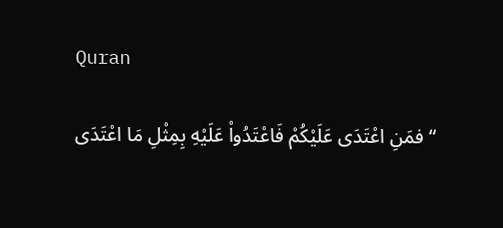Quran

“فمَنِ اعْتَدَى عَلَيْكُمْ فَاعْتَدُواْ عَلَيْهِ بِمِثْلِ مَا اعْتَدَى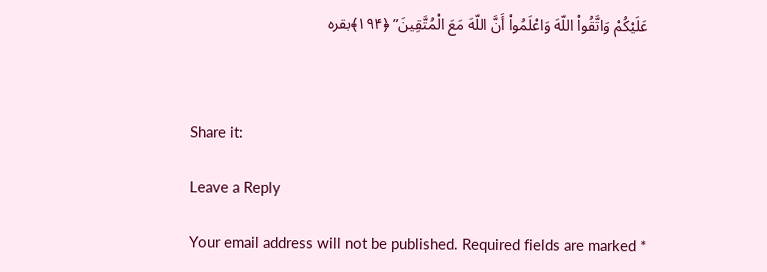عَلَيْكُمْ وَاتَّقُواْ اللّهَ وَاعْلَمُواْ أَنَّ اللّهَ مَعَ الْمُتَّقِينَ” ﴿۱۹۴﴾بقره



Share it:

Leave a Reply

Your email address will not be published. Required fields are marked *